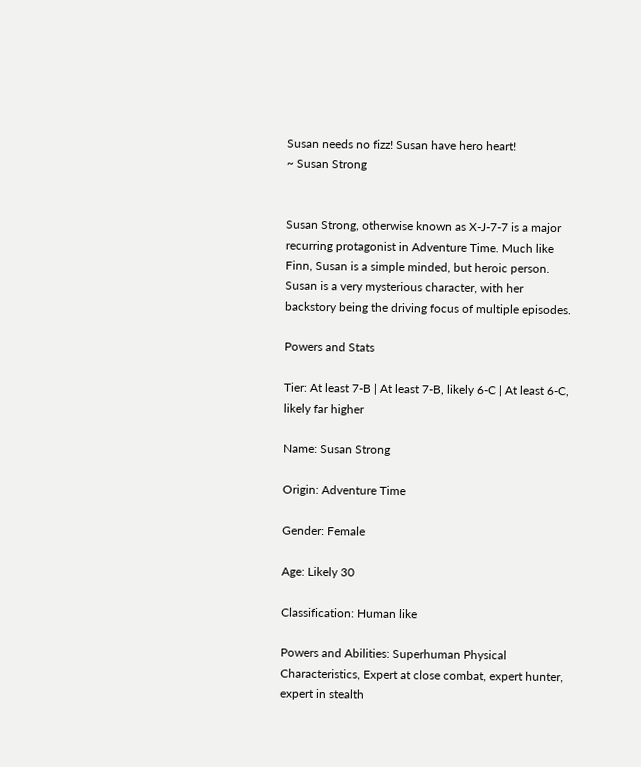Susan needs no fizz! Susan have hero heart!
~ Susan Strong


Susan Strong, otherwise known as X-J-7-7 is a major recurring protagonist in Adventure Time. Much like Finn, Susan is a simple minded, but heroic person. Susan is a very mysterious character, with her backstory being the driving focus of multiple episodes.

Powers and Stats

Tier: At least 7-B | At least 7-B, likely 6-C | At least 6-C, likely far higher

Name: Susan Strong

Origin: Adventure Time

Gender: Female

Age: Likely 30

Classification: Human like

Powers and Abilities: Superhuman Physical Characteristics, Expert at close combat, expert hunter, expert in stealth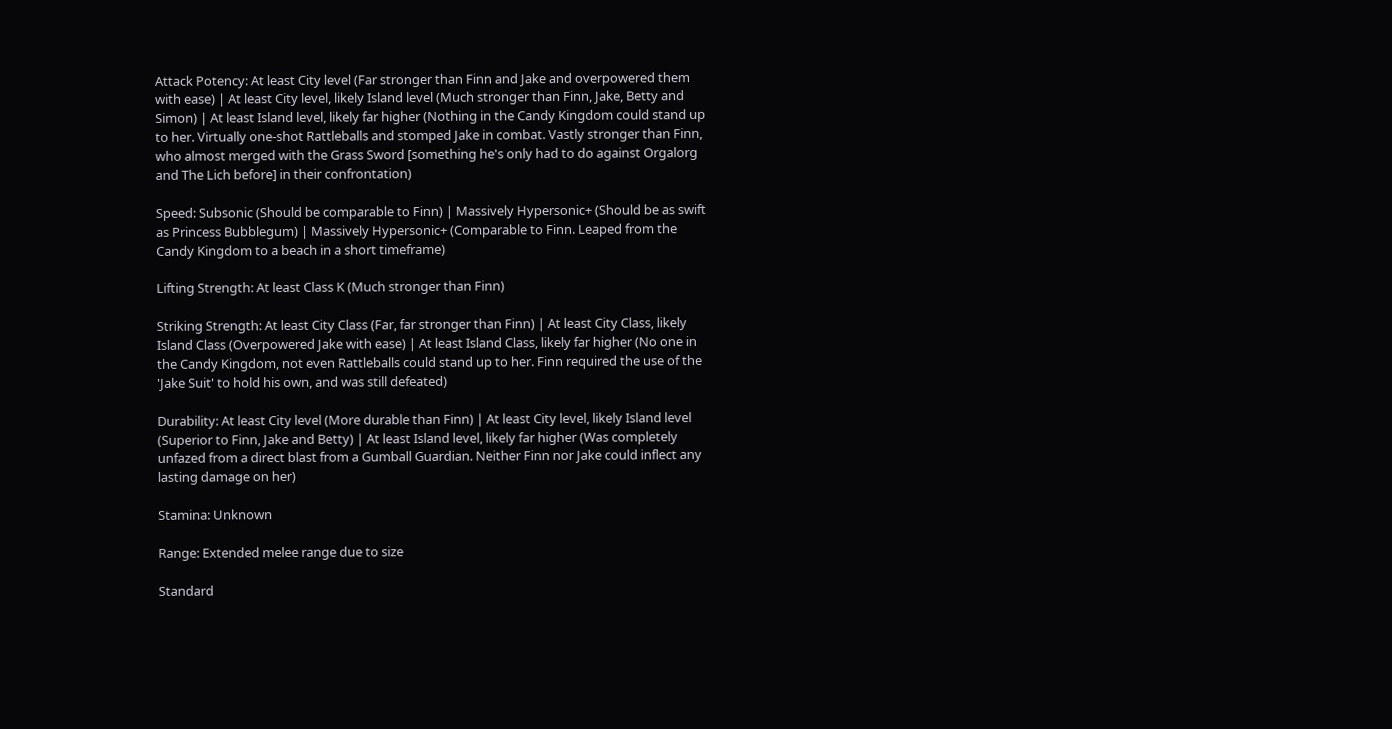Attack Potency: At least City level (Far stronger than Finn and Jake and overpowered them with ease) | At least City level, likely Island level (Much stronger than Finn, Jake, Betty and Simon) | At least Island level, likely far higher (Nothing in the Candy Kingdom could stand up to her. Virtually one-shot Rattleballs and stomped Jake in combat. Vastly stronger than Finn, who almost merged with the Grass Sword [something he's only had to do against Orgalorg and The Lich before] in their confrontation)

Speed: Subsonic (Should be comparable to Finn) | Massively Hypersonic+ (Should be as swift as Princess Bubblegum) | Massively Hypersonic+ (Comparable to Finn. Leaped from the Candy Kingdom to a beach in a short timeframe)

Lifting Strength: At least Class K (Much stronger than Finn)

Striking Strength: At least City Class (Far, far stronger than Finn) | At least City Class, likely Island Class (Overpowered Jake with ease) | At least Island Class, likely far higher (No one in the Candy Kingdom, not even Rattleballs could stand up to her. Finn required the use of the 'Jake Suit' to hold his own, and was still defeated)

Durability: At least City level (More durable than Finn) | At least City level, likely Island level (Superior to Finn, Jake and Betty) | At least Island level, likely far higher (Was completely unfazed from a direct blast from a Gumball Guardian. Neither Finn nor Jake could inflect any lasting damage on her)

Stamina: Unknown

Range: Extended melee range due to size

Standard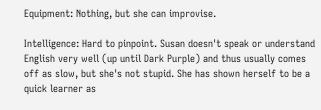Equipment: Nothing, but she can improvise.

Intelligence: Hard to pinpoint. Susan doesn't speak or understand English very well (up until Dark Purple) and thus usually comes off as slow, but she's not stupid. She has shown herself to be a quick learner as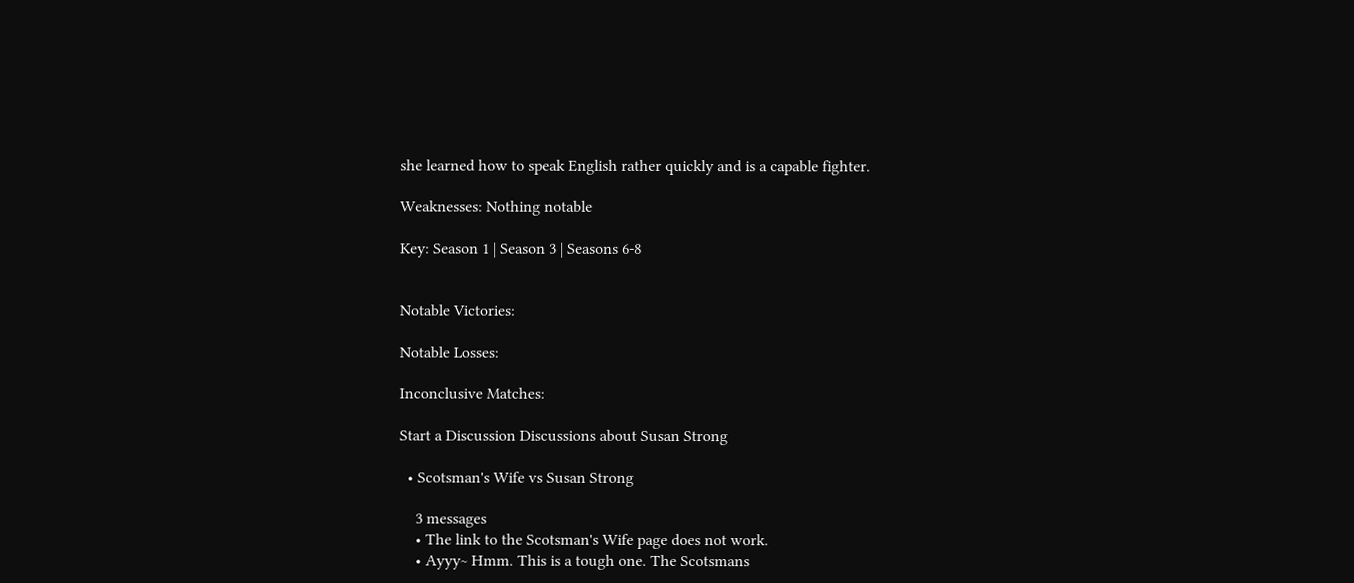she learned how to speak English rather quickly and is a capable fighter.

Weaknesses: Nothing notable

Key: Season 1 | Season 3 | Seasons 6-8


Notable Victories:

Notable Losses:

Inconclusive Matches:

Start a Discussion Discussions about Susan Strong

  • Scotsman's Wife vs Susan Strong

    3 messages
    • The link to the Scotsman's Wife page does not work.
    • Ayyy~ Hmm. This is a tough one. The Scotsmans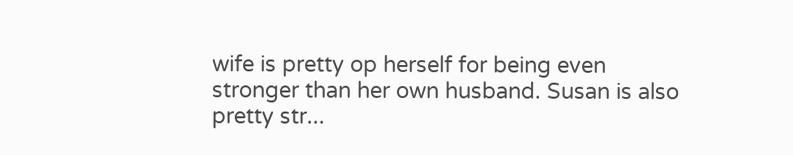wife is pretty op herself for being even stronger than her own husband. Susan is also pretty str...